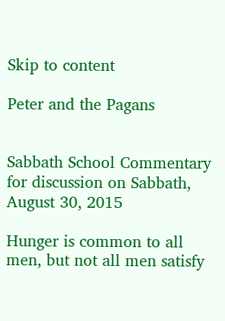Skip to content

Peter and the Pagans


Sabbath School Commentary for discussion on Sabbath, August 30, 2015

Hunger is common to all men, but not all men satisfy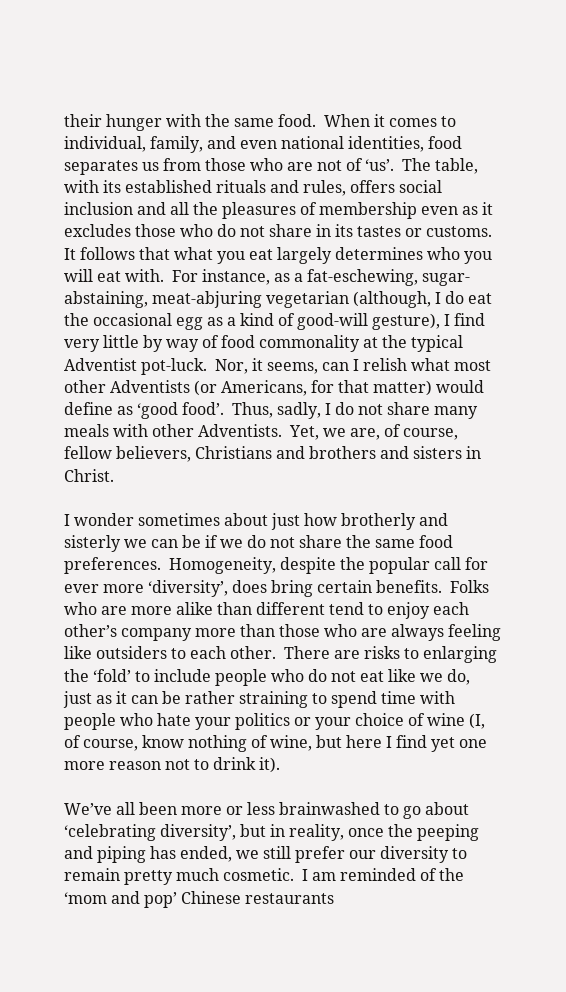their hunger with the same food.  When it comes to individual, family, and even national identities, food separates us from those who are not of ‘us’.  The table, with its established rituals and rules, offers social inclusion and all the pleasures of membership even as it excludes those who do not share in its tastes or customs.  It follows that what you eat largely determines who you will eat with.  For instance, as a fat-eschewing, sugar-abstaining, meat-abjuring vegetarian (although, I do eat the occasional egg as a kind of good-will gesture), I find very little by way of food commonality at the typical Adventist pot-luck.  Nor, it seems, can I relish what most other Adventists (or Americans, for that matter) would define as ‘good food’.  Thus, sadly, I do not share many meals with other Adventists.  Yet, we are, of course, fellow believers, Christians and brothers and sisters in Christ.

I wonder sometimes about just how brotherly and sisterly we can be if we do not share the same food preferences.  Homogeneity, despite the popular call for ever more ‘diversity’, does bring certain benefits.  Folks who are more alike than different tend to enjoy each other’s company more than those who are always feeling like outsiders to each other.  There are risks to enlarging the ‘fold’ to include people who do not eat like we do, just as it can be rather straining to spend time with people who hate your politics or your choice of wine (I, of course, know nothing of wine, but here I find yet one more reason not to drink it).

We’ve all been more or less brainwashed to go about ‘celebrating diversity’, but in reality, once the peeping and piping has ended, we still prefer our diversity to remain pretty much cosmetic.  I am reminded of the ‘mom and pop’ Chinese restaurants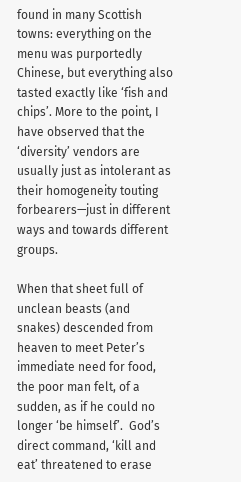found in many Scottish towns: everything on the menu was purportedly Chinese, but everything also tasted exactly like ‘fish and chips’. More to the point, I have observed that the ‘diversity’ vendors are usually just as intolerant as their homogeneity touting forbearers—just in different ways and towards different groups.

When that sheet full of unclean beasts (and snakes) descended from heaven to meet Peter’s immediate need for food, the poor man felt, of a sudden, as if he could no longer ‘be himself’.  God’s direct command, ‘kill and eat’ threatened to erase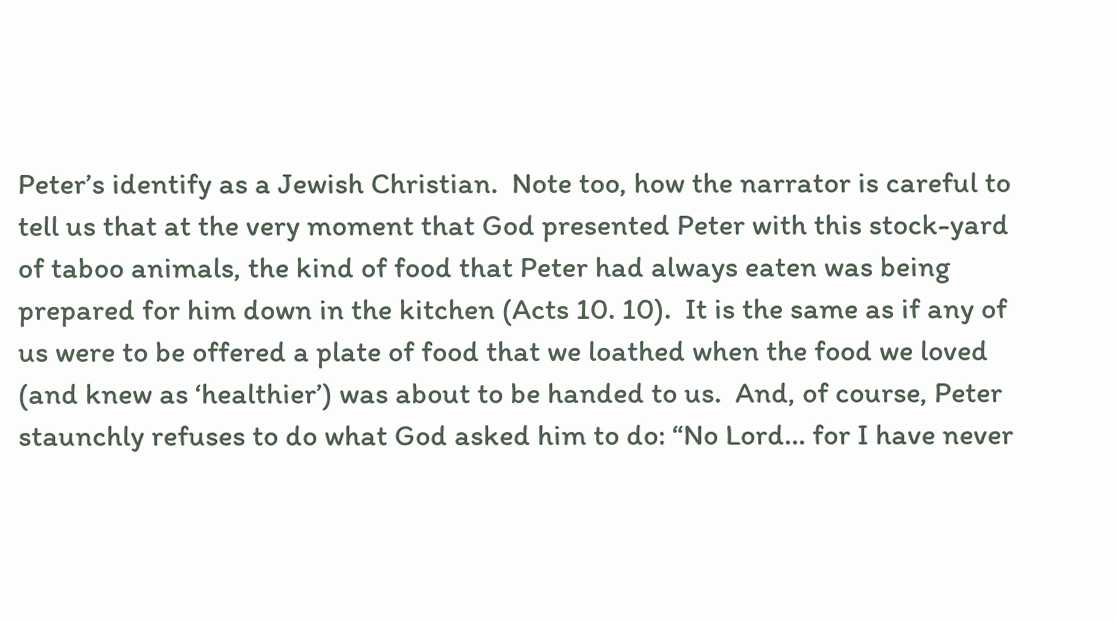Peter’s identify as a Jewish Christian.  Note too, how the narrator is careful to tell us that at the very moment that God presented Peter with this stock-yard of taboo animals, the kind of food that Peter had always eaten was being prepared for him down in the kitchen (Acts 10. 10).  It is the same as if any of us were to be offered a plate of food that we loathed when the food we loved (and knew as ‘healthier’) was about to be handed to us.  And, of course, Peter staunchly refuses to do what God asked him to do: “No Lord… for I have never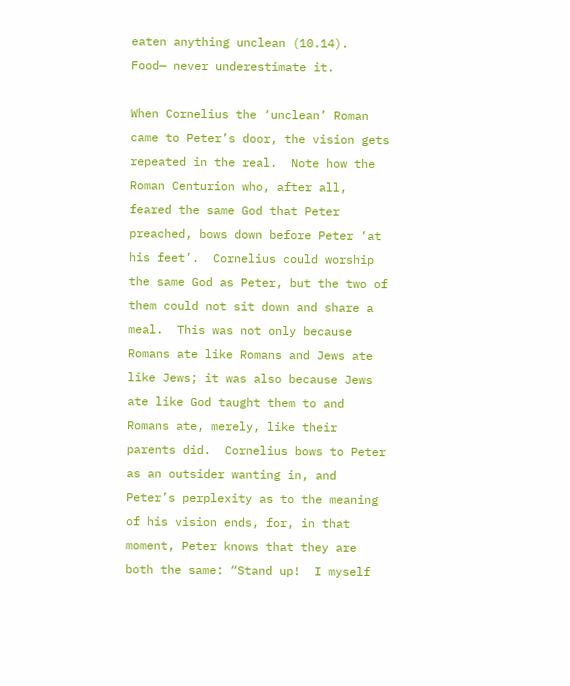eaten anything unclean (10.14).  Food— never underestimate it.

When Cornelius the ‘unclean’ Roman came to Peter’s door, the vision gets repeated in the real.  Note how the Roman Centurion who, after all, feared the same God that Peter preached, bows down before Peter ‘at his feet’.  Cornelius could worship the same God as Peter, but the two of them could not sit down and share a meal.  This was not only because Romans ate like Romans and Jews ate like Jews; it was also because Jews ate like God taught them to and Romans ate, merely, like their parents did.  Cornelius bows to Peter as an outsider wanting in, and Peter’s perplexity as to the meaning of his vision ends, for, in that moment, Peter knows that they are both the same: “Stand up!  I myself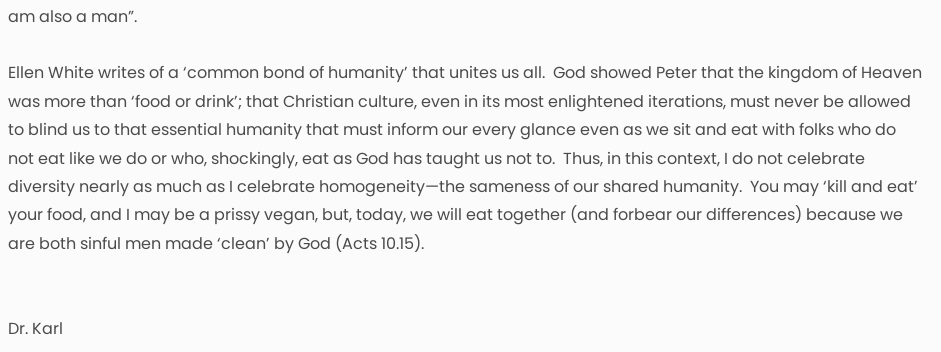am also a man”.

Ellen White writes of a ‘common bond of humanity’ that unites us all.  God showed Peter that the kingdom of Heaven was more than ‘food or drink’; that Christian culture, even in its most enlightened iterations, must never be allowed to blind us to that essential humanity that must inform our every glance even as we sit and eat with folks who do not eat like we do or who, shockingly, eat as God has taught us not to.  Thus, in this context, I do not celebrate diversity nearly as much as I celebrate homogeneity—the sameness of our shared humanity.  You may ‘kill and eat’ your food, and I may be a prissy vegan, but, today, we will eat together (and forbear our differences) because we are both sinful men made ‘clean’ by God (Acts 10.15).


Dr. Karl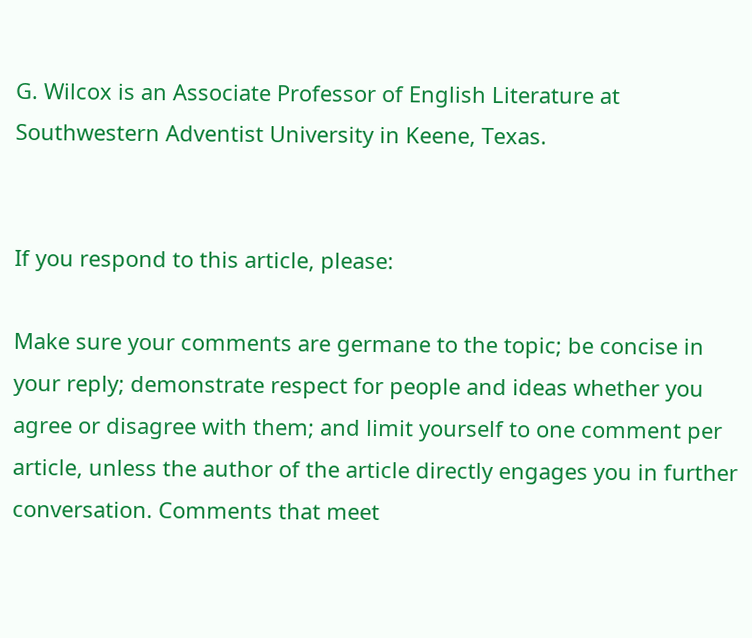G. Wilcox is an Associate Professor of English Literature at Southwestern Adventist University in Keene, Texas.


If you respond to this article, please:

Make sure your comments are germane to the topic; be concise in your reply; demonstrate respect for people and ideas whether you agree or disagree with them; and limit yourself to one comment per article, unless the author of the article directly engages you in further conversation. Comments that meet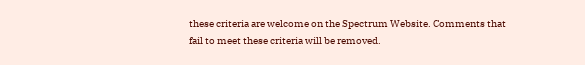these criteria are welcome on the Spectrum Website. Comments that fail to meet these criteria will be removed.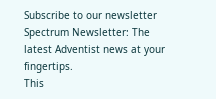Subscribe to our newsletter
Spectrum Newsletter: The latest Adventist news at your fingertips.
This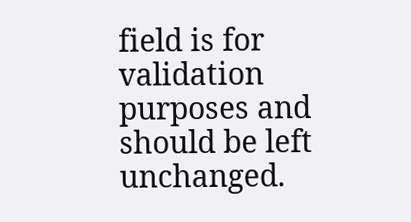field is for validation purposes and should be left unchanged.